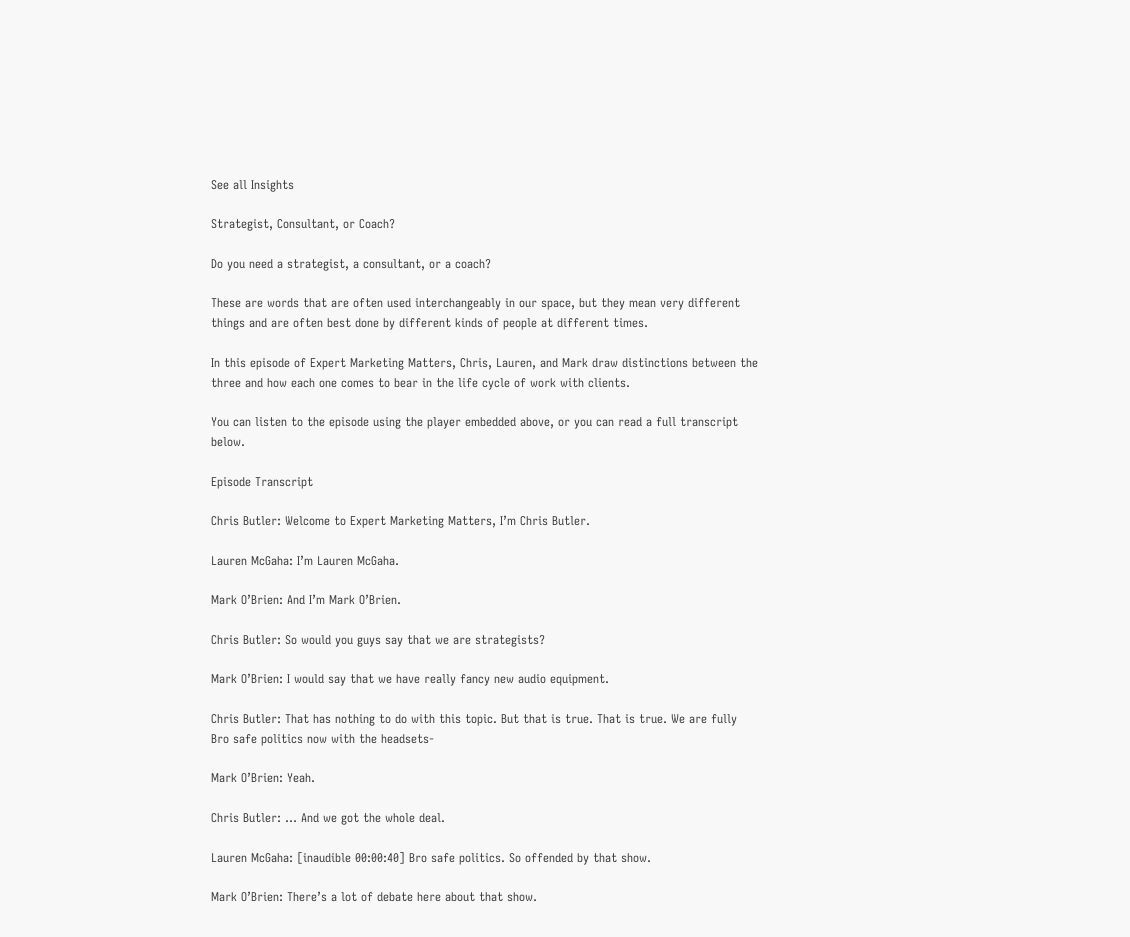See all Insights

Strategist, Consultant, or Coach?

Do you need a strategist, a consultant, or a coach?

These are words that are often used interchangeably in our space, but they mean very different things and are often best done by different kinds of people at different times.

In this episode of Expert Marketing Matters, Chris, Lauren, and Mark draw distinctions between the three and how each one comes to bear in the life cycle of work with clients.

You can listen to the episode using the player embedded above, or you can read a full transcript below.

Episode Transcript

Chris Butler: Welcome to Expert Marketing Matters, I’m Chris Butler.

Lauren McGaha: I’m Lauren McGaha.

Mark O’Brien: And I’m Mark O’Brien.

Chris Butler: So would you guys say that we are strategists?

Mark O’Brien: I would say that we have really fancy new audio equipment.

Chris Butler: That has nothing to do with this topic. But that is true. That is true. We are fully Bro safe politics now with the headsets-

Mark O’Brien: Yeah.

Chris Butler: … And we got the whole deal.

Lauren McGaha: [inaudible 00:00:40] Bro safe politics. So offended by that show.

Mark O’Brien: There’s a lot of debate here about that show.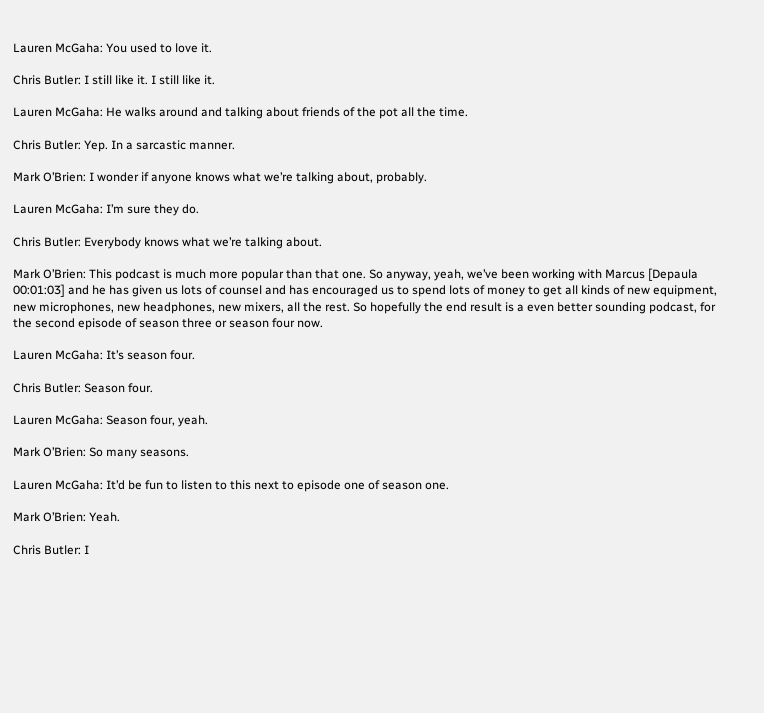Lauren McGaha: You used to love it.

Chris Butler: I still like it. I still like it.

Lauren McGaha: He walks around and talking about friends of the pot all the time.

Chris Butler: Yep. In a sarcastic manner.

Mark O’Brien: I wonder if anyone knows what we’re talking about, probably.

Lauren McGaha: I’m sure they do.

Chris Butler: Everybody knows what we’re talking about.

Mark O’Brien: This podcast is much more popular than that one. So anyway, yeah, we’ve been working with Marcus [Depaula 00:01:03] and he has given us lots of counsel and has encouraged us to spend lots of money to get all kinds of new equipment, new microphones, new headphones, new mixers, all the rest. So hopefully the end result is a even better sounding podcast, for the second episode of season three or season four now.

Lauren McGaha: It’s season four.

Chris Butler: Season four.

Lauren McGaha: Season four, yeah.

Mark O’Brien: So many seasons.

Lauren McGaha: It’d be fun to listen to this next to episode one of season one.

Mark O’Brien: Yeah.

Chris Butler: I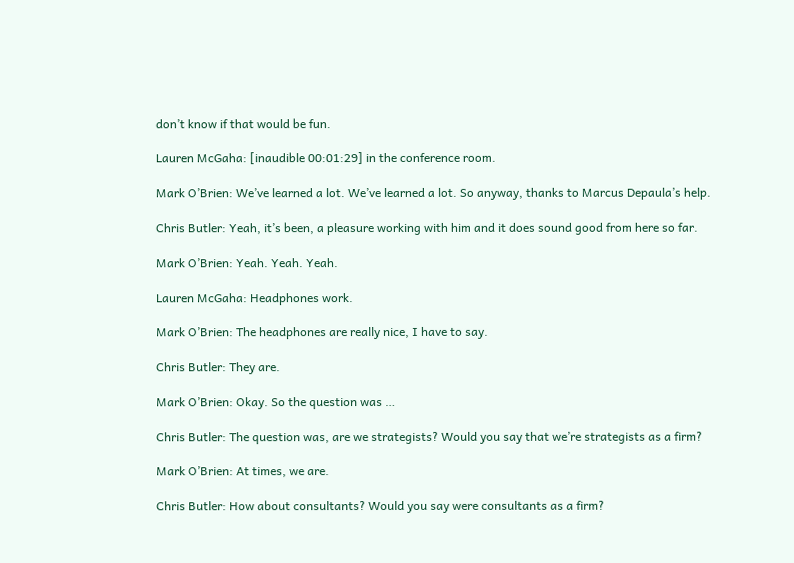don’t know if that would be fun.

Lauren McGaha: [inaudible 00:01:29] in the conference room.

Mark O’Brien: We’ve learned a lot. We’ve learned a lot. So anyway, thanks to Marcus Depaula’s help.

Chris Butler: Yeah, it’s been, a pleasure working with him and it does sound good from here so far.

Mark O’Brien: Yeah. Yeah. Yeah.

Lauren McGaha: Headphones work.

Mark O’Brien: The headphones are really nice, I have to say.

Chris Butler: They are.

Mark O’Brien: Okay. So the question was …

Chris Butler: The question was, are we strategists? Would you say that we’re strategists as a firm?

Mark O’Brien: At times, we are.

Chris Butler: How about consultants? Would you say were consultants as a firm?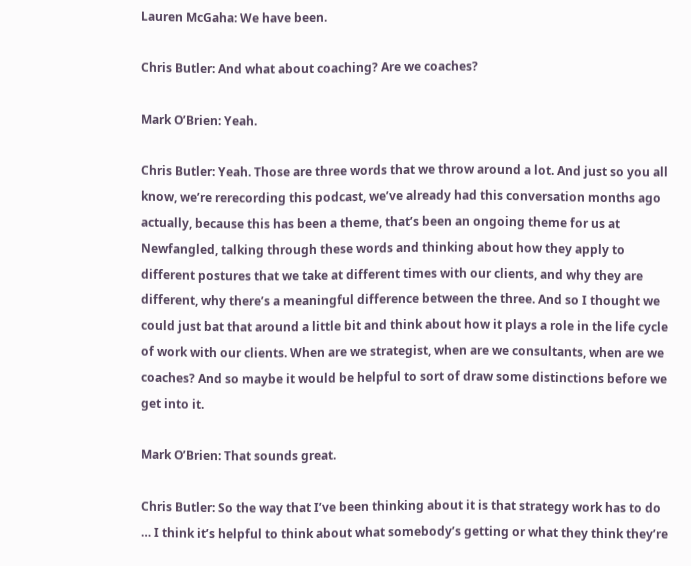Lauren McGaha: We have been.

Chris Butler: And what about coaching? Are we coaches?

Mark O’Brien: Yeah.

Chris Butler: Yeah. Those are three words that we throw around a lot. And just so you all know, we’re rerecording this podcast, we’ve already had this conversation months ago actually, because this has been a theme, that’s been an ongoing theme for us at Newfangled, talking through these words and thinking about how they apply to different postures that we take at different times with our clients, and why they are different, why there’s a meaningful difference between the three. And so I thought we could just bat that around a little bit and think about how it plays a role in the life cycle of work with our clients. When are we strategist, when are we consultants, when are we coaches? And so maybe it would be helpful to sort of draw some distinctions before we get into it.

Mark O’Brien: That sounds great.

Chris Butler: So the way that I’ve been thinking about it is that strategy work has to do … I think it’s helpful to think about what somebody’s getting or what they think they’re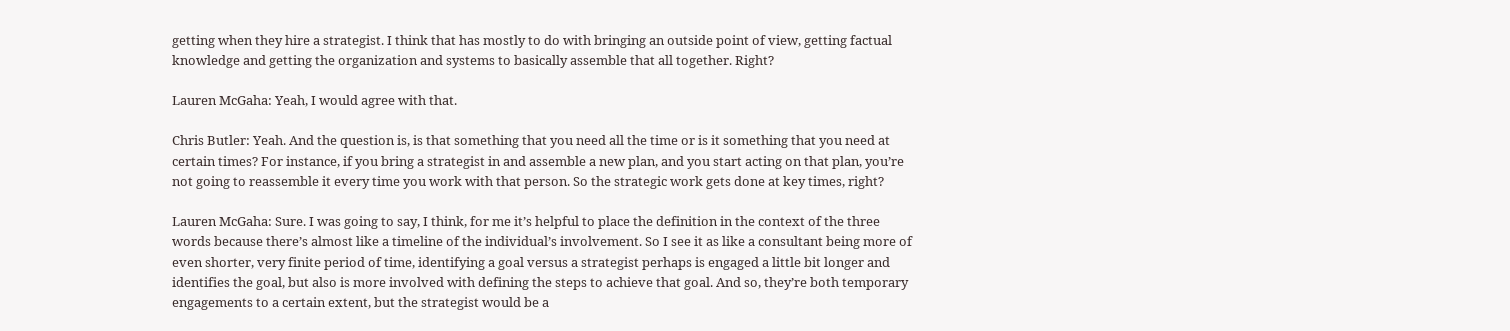getting when they hire a strategist. I think that has mostly to do with bringing an outside point of view, getting factual knowledge and getting the organization and systems to basically assemble that all together. Right?

Lauren McGaha: Yeah, I would agree with that.

Chris Butler: Yeah. And the question is, is that something that you need all the time or is it something that you need at certain times? For instance, if you bring a strategist in and assemble a new plan, and you start acting on that plan, you’re not going to reassemble it every time you work with that person. So the strategic work gets done at key times, right?

Lauren McGaha: Sure. I was going to say, I think, for me it’s helpful to place the definition in the context of the three words because there’s almost like a timeline of the individual’s involvement. So I see it as like a consultant being more of even shorter, very finite period of time, identifying a goal versus a strategist perhaps is engaged a little bit longer and identifies the goal, but also is more involved with defining the steps to achieve that goal. And so, they’re both temporary engagements to a certain extent, but the strategist would be a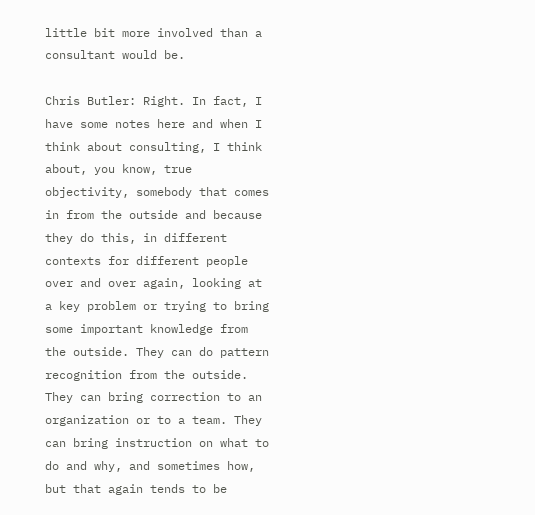little bit more involved than a consultant would be.

Chris Butler: Right. In fact, I have some notes here and when I think about consulting, I think about, you know, true objectivity, somebody that comes in from the outside and because they do this, in different contexts for different people over and over again, looking at a key problem or trying to bring some important knowledge from the outside. They can do pattern recognition from the outside. They can bring correction to an organization or to a team. They can bring instruction on what to do and why, and sometimes how, but that again tends to be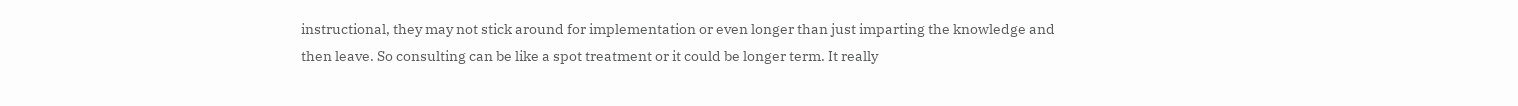instructional, they may not stick around for implementation or even longer than just imparting the knowledge and then leave. So consulting can be like a spot treatment or it could be longer term. It really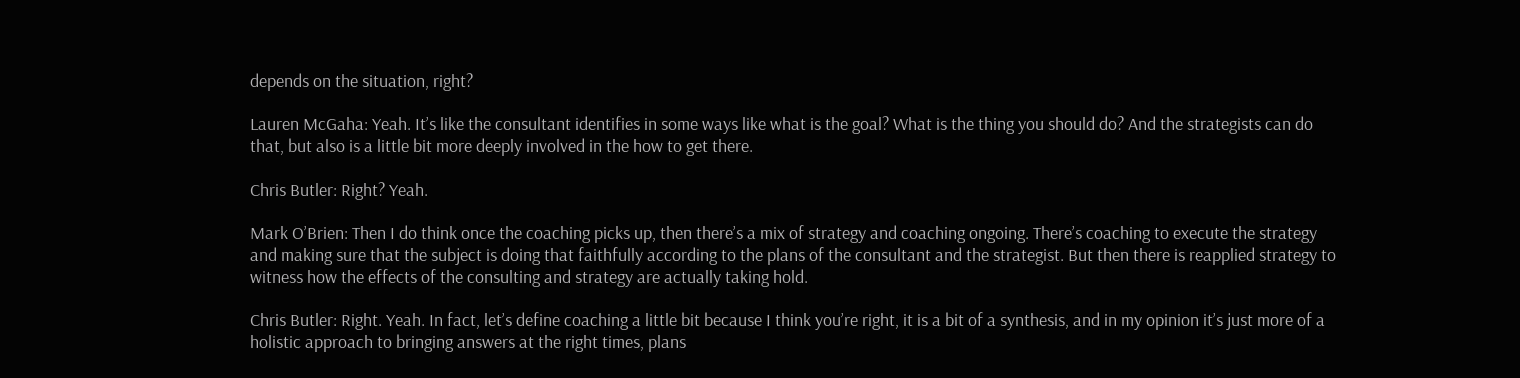depends on the situation, right?

Lauren McGaha: Yeah. It’s like the consultant identifies in some ways like what is the goal? What is the thing you should do? And the strategists can do that, but also is a little bit more deeply involved in the how to get there.

Chris Butler: Right? Yeah.

Mark O’Brien: Then I do think once the coaching picks up, then there’s a mix of strategy and coaching ongoing. There’s coaching to execute the strategy and making sure that the subject is doing that faithfully according to the plans of the consultant and the strategist. But then there is reapplied strategy to witness how the effects of the consulting and strategy are actually taking hold.

Chris Butler: Right. Yeah. In fact, let’s define coaching a little bit because I think you’re right, it is a bit of a synthesis, and in my opinion it’s just more of a holistic approach to bringing answers at the right times, plans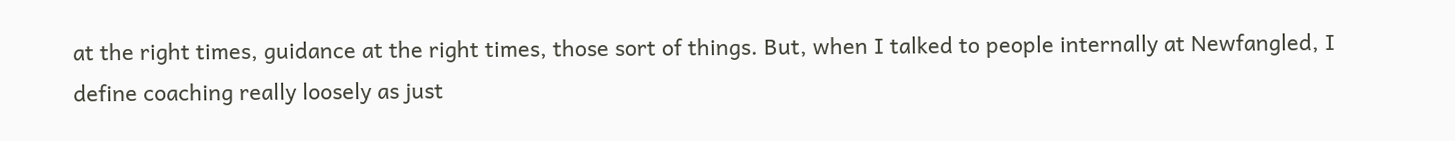at the right times, guidance at the right times, those sort of things. But, when I talked to people internally at Newfangled, I define coaching really loosely as just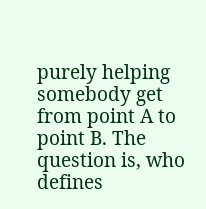purely helping somebody get from point A to point B. The question is, who defines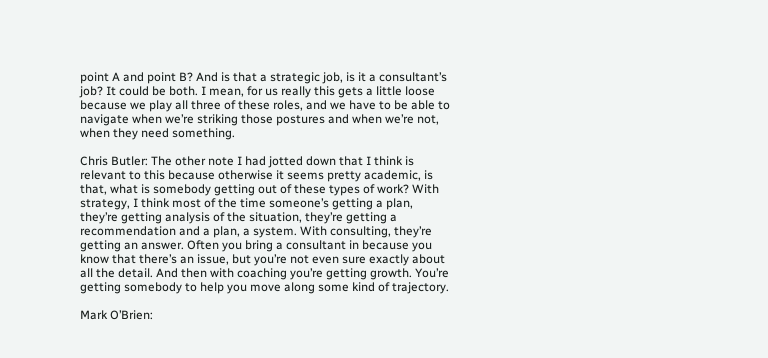point A and point B? And is that a strategic job, is it a consultant’s job? It could be both. I mean, for us really this gets a little loose because we play all three of these roles, and we have to be able to navigate when we’re striking those postures and when we’re not, when they need something.

Chris Butler: The other note I had jotted down that I think is relevant to this because otherwise it seems pretty academic, is that, what is somebody getting out of these types of work? With strategy, I think most of the time someone’s getting a plan, they’re getting analysis of the situation, they’re getting a recommendation and a plan, a system. With consulting, they’re getting an answer. Often you bring a consultant in because you know that there’s an issue, but you’re not even sure exactly about all the detail. And then with coaching you’re getting growth. You’re getting somebody to help you move along some kind of trajectory.

Mark O’Brien: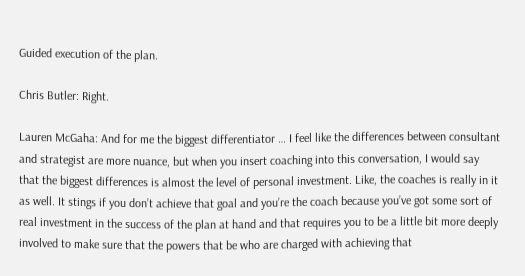Guided execution of the plan.

Chris Butler: Right.

Lauren McGaha: And for me the biggest differentiator … I feel like the differences between consultant and strategist are more nuance, but when you insert coaching into this conversation, I would say that the biggest differences is almost the level of personal investment. Like, the coaches is really in it as well. It stings if you don’t achieve that goal and you’re the coach because you’ve got some sort of real investment in the success of the plan at hand and that requires you to be a little bit more deeply involved to make sure that the powers that be who are charged with achieving that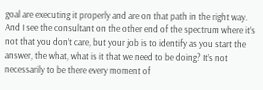goal are executing it properly and are on that path in the right way. And I see the consultant on the other end of the spectrum where it’s not that you don’t care, but your job is to identify as you start the answer, the what, what is it that we need to be doing? It’s not necessarily to be there every moment of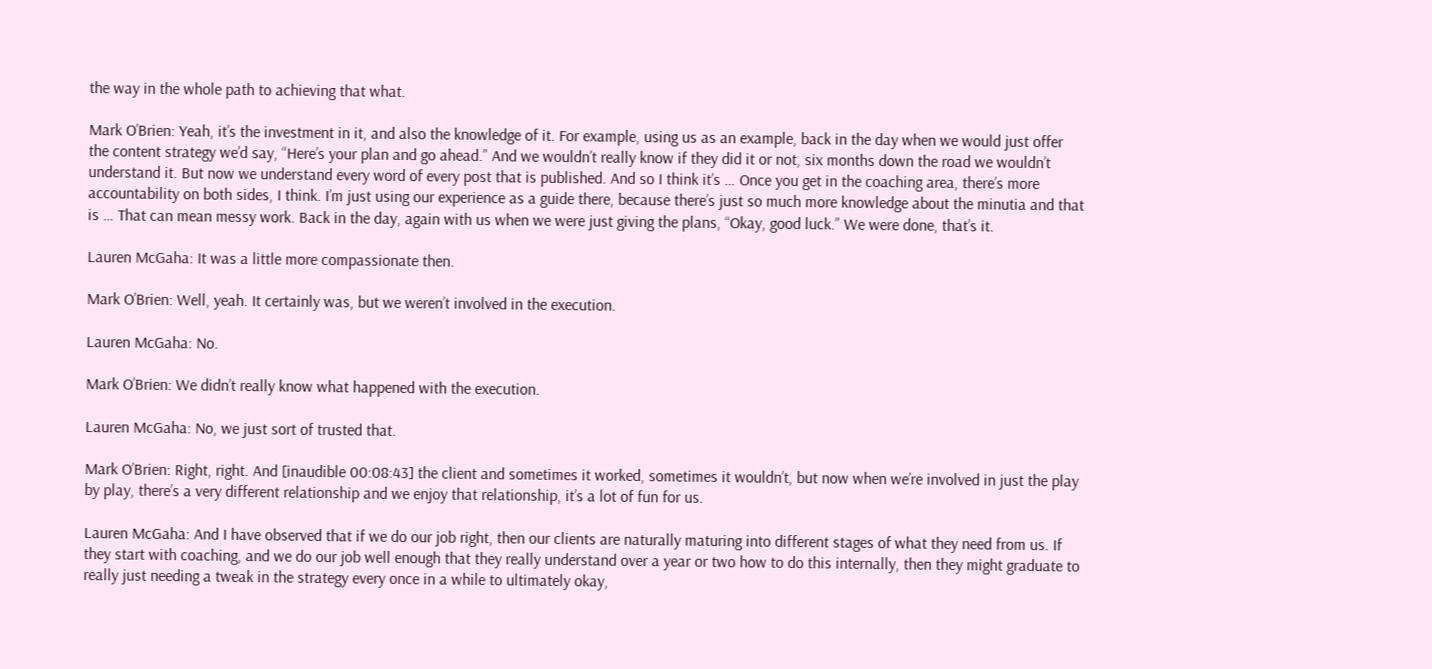the way in the whole path to achieving that what.

Mark O’Brien: Yeah, it’s the investment in it, and also the knowledge of it. For example, using us as an example, back in the day when we would just offer the content strategy we’d say, “Here’s your plan and go ahead.” And we wouldn’t really know if they did it or not, six months down the road we wouldn’t understand it. But now we understand every word of every post that is published. And so I think it’s … Once you get in the coaching area, there’s more accountability on both sides, I think. I’m just using our experience as a guide there, because there’s just so much more knowledge about the minutia and that is … That can mean messy work. Back in the day, again with us when we were just giving the plans, “Okay, good luck.” We were done, that’s it.

Lauren McGaha: It was a little more compassionate then.

Mark O’Brien: Well, yeah. It certainly was, but we weren’t involved in the execution.

Lauren McGaha: No.

Mark O’Brien: We didn’t really know what happened with the execution.

Lauren McGaha: No, we just sort of trusted that.

Mark O’Brien: Right, right. And [inaudible 00:08:43] the client and sometimes it worked, sometimes it wouldn’t, but now when we’re involved in just the play by play, there’s a very different relationship and we enjoy that relationship, it’s a lot of fun for us.

Lauren McGaha: And I have observed that if we do our job right, then our clients are naturally maturing into different stages of what they need from us. If they start with coaching, and we do our job well enough that they really understand over a year or two how to do this internally, then they might graduate to really just needing a tweak in the strategy every once in a while to ultimately okay,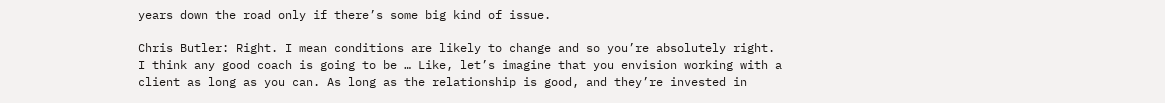years down the road only if there’s some big kind of issue.

Chris Butler: Right. I mean conditions are likely to change and so you’re absolutely right. I think any good coach is going to be … Like, let’s imagine that you envision working with a client as long as you can. As long as the relationship is good, and they’re invested in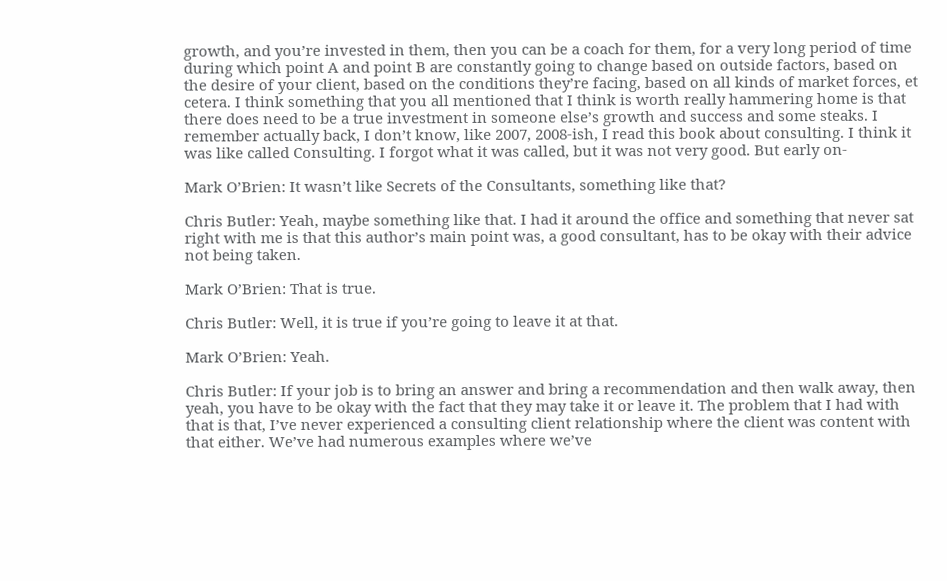growth, and you’re invested in them, then you can be a coach for them, for a very long period of time during which point A and point B are constantly going to change based on outside factors, based on the desire of your client, based on the conditions they’re facing, based on all kinds of market forces, et cetera. I think something that you all mentioned that I think is worth really hammering home is that there does need to be a true investment in someone else’s growth and success and some steaks. I remember actually back, I don’t know, like 2007, 2008-ish, I read this book about consulting. I think it was like called Consulting. I forgot what it was called, but it was not very good. But early on-

Mark O’Brien: It wasn’t like Secrets of the Consultants, something like that?

Chris Butler: Yeah, maybe something like that. I had it around the office and something that never sat right with me is that this author’s main point was, a good consultant, has to be okay with their advice not being taken.

Mark O’Brien: That is true.

Chris Butler: Well, it is true if you’re going to leave it at that.

Mark O’Brien: Yeah.

Chris Butler: If your job is to bring an answer and bring a recommendation and then walk away, then yeah, you have to be okay with the fact that they may take it or leave it. The problem that I had with that is that, I’ve never experienced a consulting client relationship where the client was content with that either. We’ve had numerous examples where we’ve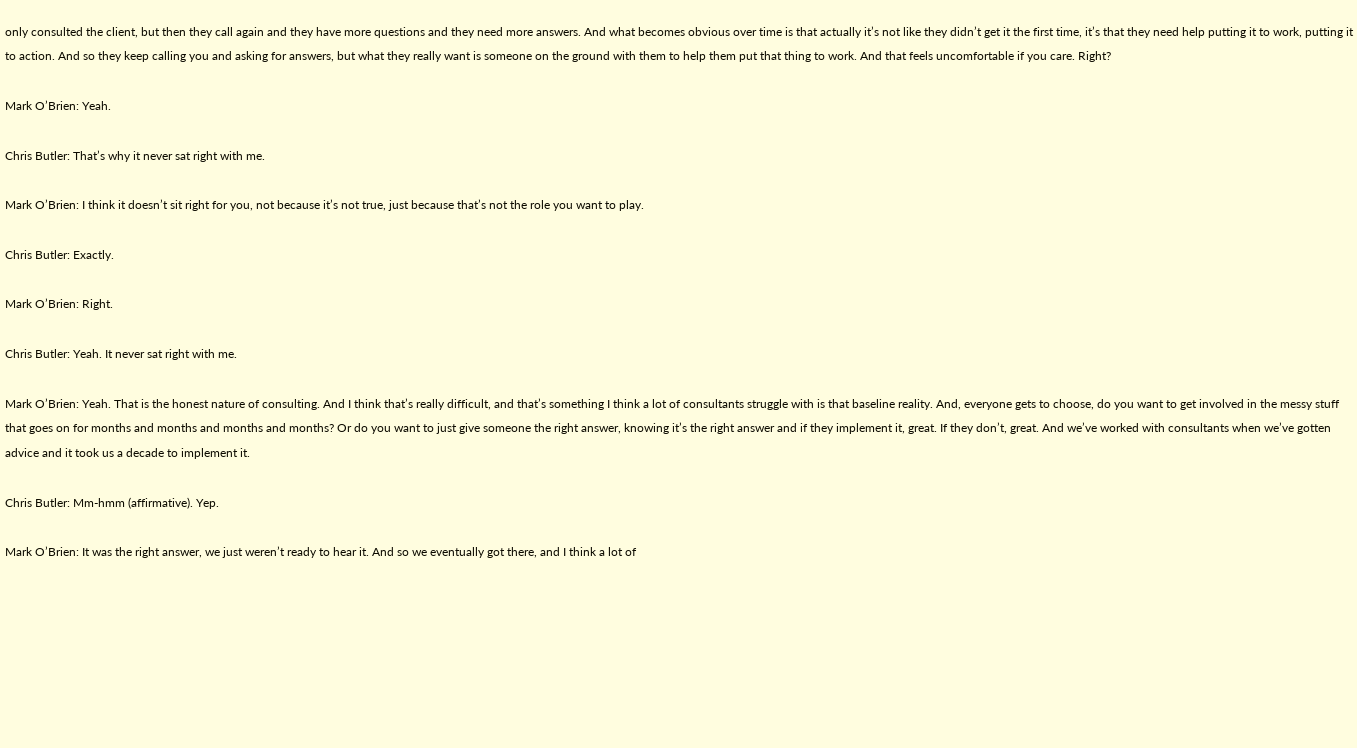only consulted the client, but then they call again and they have more questions and they need more answers. And what becomes obvious over time is that actually it’s not like they didn’t get it the first time, it’s that they need help putting it to work, putting it to action. And so they keep calling you and asking for answers, but what they really want is someone on the ground with them to help them put that thing to work. And that feels uncomfortable if you care. Right?

Mark O’Brien: Yeah.

Chris Butler: That’s why it never sat right with me.

Mark O’Brien: I think it doesn’t sit right for you, not because it’s not true, just because that’s not the role you want to play.

Chris Butler: Exactly.

Mark O’Brien: Right.

Chris Butler: Yeah. It never sat right with me.

Mark O’Brien: Yeah. That is the honest nature of consulting. And I think that’s really difficult, and that’s something I think a lot of consultants struggle with is that baseline reality. And, everyone gets to choose, do you want to get involved in the messy stuff that goes on for months and months and months and months? Or do you want to just give someone the right answer, knowing it’s the right answer and if they implement it, great. If they don’t, great. And we’ve worked with consultants when we’ve gotten advice and it took us a decade to implement it.

Chris Butler: Mm-hmm (affirmative). Yep.

Mark O’Brien: It was the right answer, we just weren’t ready to hear it. And so we eventually got there, and I think a lot of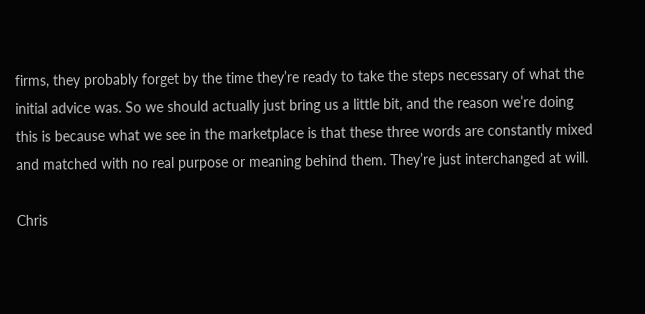firms, they probably forget by the time they’re ready to take the steps necessary of what the initial advice was. So we should actually just bring us a little bit, and the reason we’re doing this is because what we see in the marketplace is that these three words are constantly mixed and matched with no real purpose or meaning behind them. They’re just interchanged at will.

Chris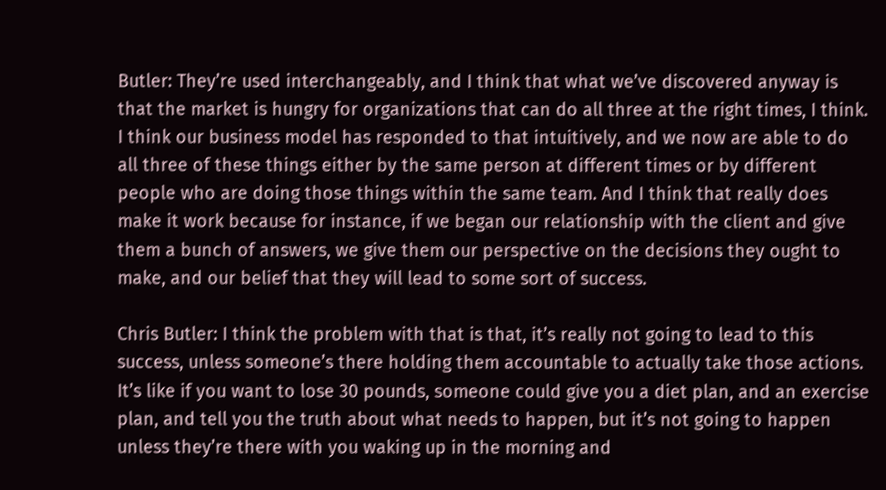Butler: They’re used interchangeably, and I think that what we’ve discovered anyway is that the market is hungry for organizations that can do all three at the right times, I think. I think our business model has responded to that intuitively, and we now are able to do all three of these things either by the same person at different times or by different people who are doing those things within the same team. And I think that really does make it work because for instance, if we began our relationship with the client and give them a bunch of answers, we give them our perspective on the decisions they ought to make, and our belief that they will lead to some sort of success.

Chris Butler: I think the problem with that is that, it’s really not going to lead to this success, unless someone’s there holding them accountable to actually take those actions. It’s like if you want to lose 30 pounds, someone could give you a diet plan, and an exercise plan, and tell you the truth about what needs to happen, but it’s not going to happen unless they’re there with you waking up in the morning and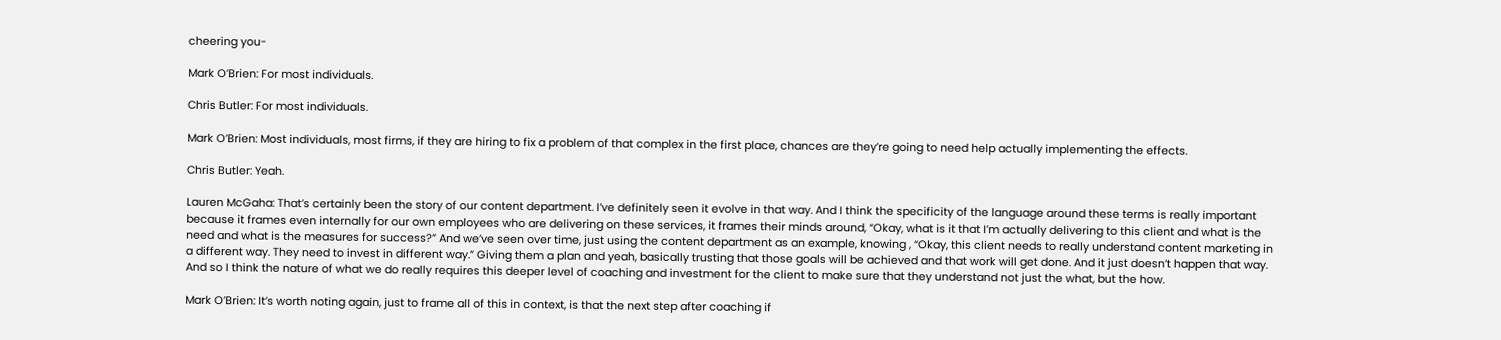cheering you-

Mark O’Brien: For most individuals.

Chris Butler: For most individuals.

Mark O’Brien: Most individuals, most firms, if they are hiring to fix a problem of that complex in the first place, chances are they’re going to need help actually implementing the effects.

Chris Butler: Yeah.

Lauren McGaha: That’s certainly been the story of our content department. I’ve definitely seen it evolve in that way. And I think the specificity of the language around these terms is really important because it frames even internally for our own employees who are delivering on these services, it frames their minds around, “Okay, what is it that I’m actually delivering to this client and what is the need and what is the measures for success?” And we’ve seen over time, just using the content department as an example, knowing , “Okay, this client needs to really understand content marketing in a different way. They need to invest in different way.” Giving them a plan and yeah, basically trusting that those goals will be achieved and that work will get done. And it just doesn’t happen that way. And so I think the nature of what we do really requires this deeper level of coaching and investment for the client to make sure that they understand not just the what, but the how.

Mark O’Brien: It’s worth noting again, just to frame all of this in context, is that the next step after coaching if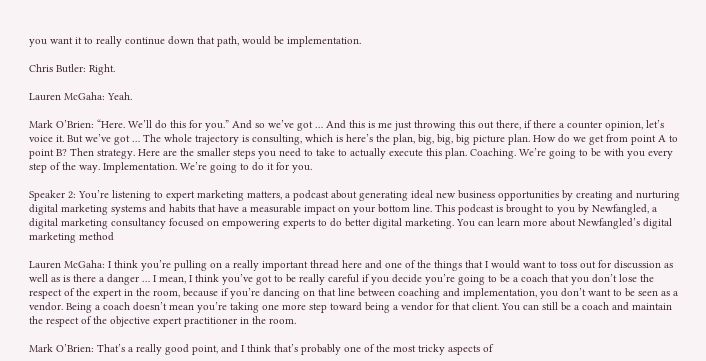you want it to really continue down that path, would be implementation.

Chris Butler: Right.

Lauren McGaha: Yeah.

Mark O’Brien: “Here. We’ll do this for you.” And so we’ve got … And this is me just throwing this out there, if there a counter opinion, let’s voice it. But we’ve got … The whole trajectory is consulting, which is here’s the plan, big, big, big picture plan. How do we get from point A to point B? Then strategy. Here are the smaller steps you need to take to actually execute this plan. Coaching. We’re going to be with you every step of the way. Implementation. We’re going to do it for you.

Speaker 2: You’re listening to expert marketing matters, a podcast about generating ideal new business opportunities by creating and nurturing digital marketing systems and habits that have a measurable impact on your bottom line. This podcast is brought to you by Newfangled, a digital marketing consultancy focused on empowering experts to do better digital marketing. You can learn more about Newfangled’s digital marketing method

Lauren McGaha: I think you’re pulling on a really important thread here and one of the things that I would want to toss out for discussion as well as is there a danger … I mean, I think you’ve got to be really careful if you decide you’re going to be a coach that you don’t lose the respect of the expert in the room, because if you’re dancing on that line between coaching and implementation, you don’t want to be seen as a vendor. Being a coach doesn’t mean you’re taking one more step toward being a vendor for that client. You can still be a coach and maintain the respect of the objective expert practitioner in the room.

Mark O’Brien: That’s a really good point, and I think that’s probably one of the most tricky aspects of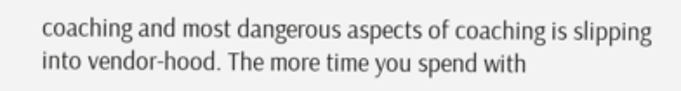coaching and most dangerous aspects of coaching is slipping into vendor-hood. The more time you spend with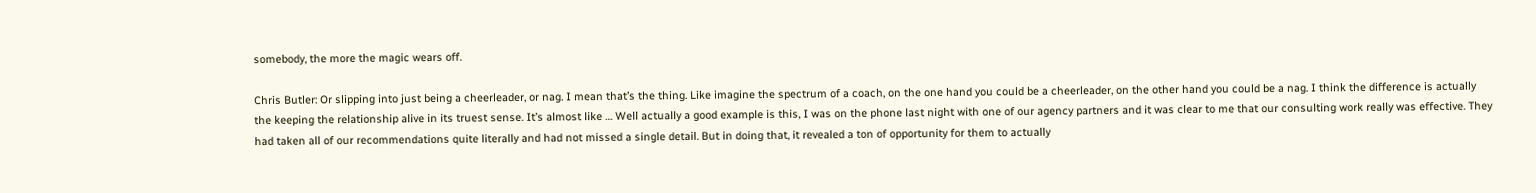somebody, the more the magic wears off.

Chris Butler: Or slipping into just being a cheerleader, or nag. I mean that’s the thing. Like imagine the spectrum of a coach, on the one hand you could be a cheerleader, on the other hand you could be a nag. I think the difference is actually the keeping the relationship alive in its truest sense. It’s almost like … Well actually a good example is this, I was on the phone last night with one of our agency partners and it was clear to me that our consulting work really was effective. They had taken all of our recommendations quite literally and had not missed a single detail. But in doing that, it revealed a ton of opportunity for them to actually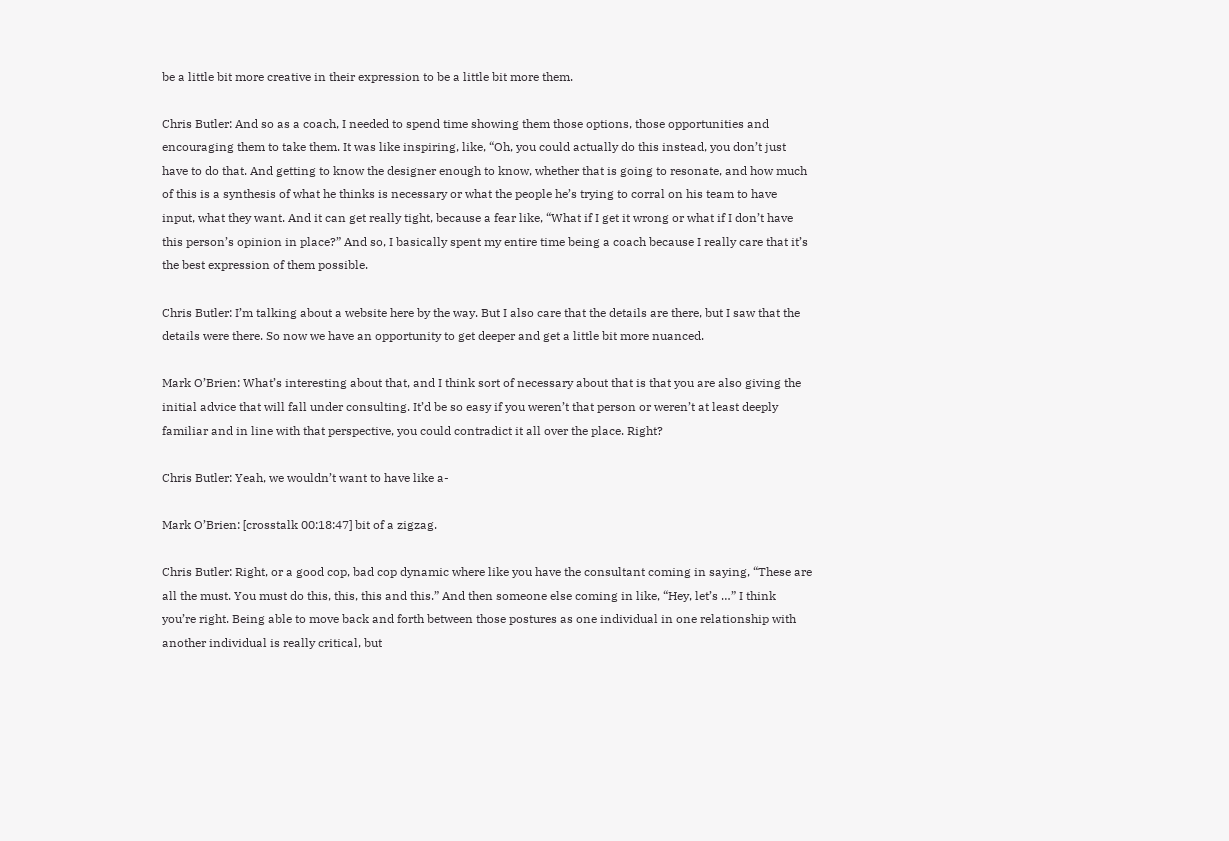be a little bit more creative in their expression to be a little bit more them.

Chris Butler: And so as a coach, I needed to spend time showing them those options, those opportunities and encouraging them to take them. It was like inspiring, like, “Oh, you could actually do this instead, you don’t just have to do that. And getting to know the designer enough to know, whether that is going to resonate, and how much of this is a synthesis of what he thinks is necessary or what the people he’s trying to corral on his team to have input, what they want. And it can get really tight, because a fear like, “What if I get it wrong or what if I don’t have this person’s opinion in place?” And so, I basically spent my entire time being a coach because I really care that it’s the best expression of them possible.

Chris Butler: I’m talking about a website here by the way. But I also care that the details are there, but I saw that the details were there. So now we have an opportunity to get deeper and get a little bit more nuanced.

Mark O’Brien: What’s interesting about that, and I think sort of necessary about that is that you are also giving the initial advice that will fall under consulting. It’d be so easy if you weren’t that person or weren’t at least deeply familiar and in line with that perspective, you could contradict it all over the place. Right?

Chris Butler: Yeah, we wouldn’t want to have like a-

Mark O’Brien: [crosstalk 00:18:47] bit of a zigzag.

Chris Butler: Right, or a good cop, bad cop dynamic where like you have the consultant coming in saying, “These are all the must. You must do this, this, this and this.” And then someone else coming in like, “Hey, let’s …” I think you’re right. Being able to move back and forth between those postures as one individual in one relationship with another individual is really critical, but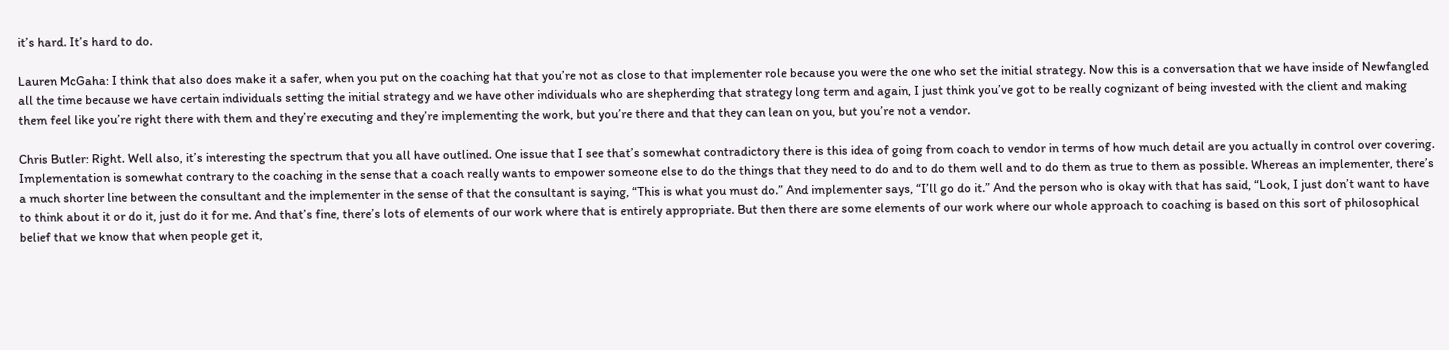it’s hard. It’s hard to do.

Lauren McGaha: I think that also does make it a safer, when you put on the coaching hat that you’re not as close to that implementer role because you were the one who set the initial strategy. Now this is a conversation that we have inside of Newfangled all the time because we have certain individuals setting the initial strategy and we have other individuals who are shepherding that strategy long term and again, I just think you’ve got to be really cognizant of being invested with the client and making them feel like you’re right there with them and they’re executing and they’re implementing the work, but you’re there and that they can lean on you, but you’re not a vendor.

Chris Butler: Right. Well also, it’s interesting the spectrum that you all have outlined. One issue that I see that’s somewhat contradictory there is this idea of going from coach to vendor in terms of how much detail are you actually in control over covering. Implementation is somewhat contrary to the coaching in the sense that a coach really wants to empower someone else to do the things that they need to do and to do them well and to do them as true to them as possible. Whereas an implementer, there’s a much shorter line between the consultant and the implementer in the sense of that the consultant is saying, “This is what you must do.” And implementer says, “I’ll go do it.” And the person who is okay with that has said, “Look, I just don’t want to have to think about it or do it, just do it for me. And that’s fine, there’s lots of elements of our work where that is entirely appropriate. But then there are some elements of our work where our whole approach to coaching is based on this sort of philosophical belief that we know that when people get it,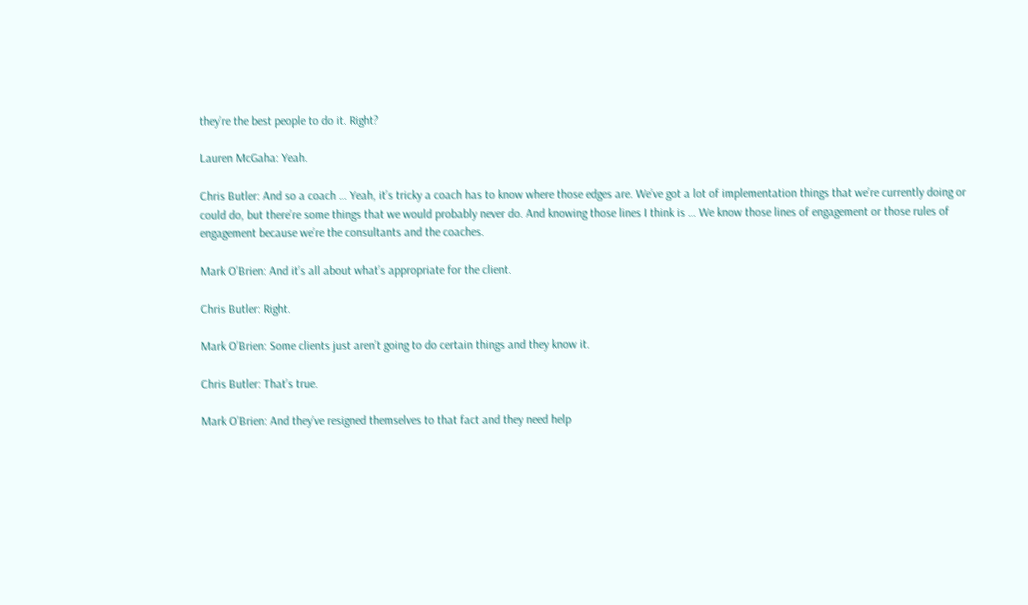they’re the best people to do it. Right?

Lauren McGaha: Yeah.

Chris Butler: And so a coach … Yeah, it’s tricky a coach has to know where those edges are. We’ve got a lot of implementation things that we’re currently doing or could do, but there’re some things that we would probably never do. And knowing those lines I think is … We know those lines of engagement or those rules of engagement because we’re the consultants and the coaches.

Mark O’Brien: And it’s all about what’s appropriate for the client.

Chris Butler: Right.

Mark O’Brien: Some clients just aren’t going to do certain things and they know it.

Chris Butler: That’s true.

Mark O’Brien: And they’ve resigned themselves to that fact and they need help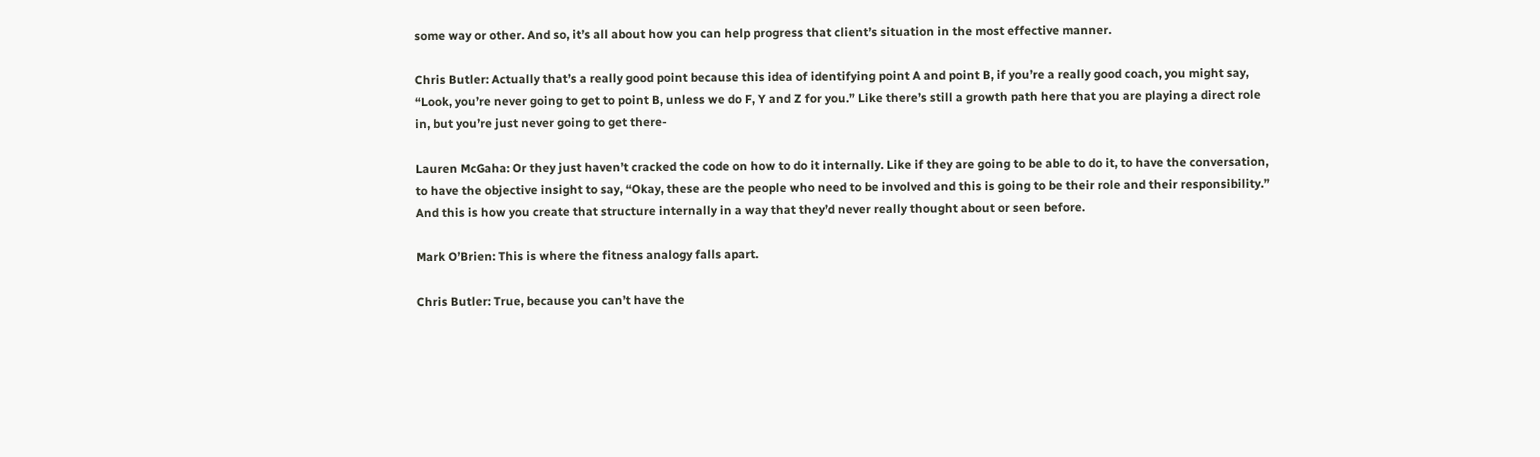some way or other. And so, it’s all about how you can help progress that client’s situation in the most effective manner.

Chris Butler: Actually that’s a really good point because this idea of identifying point A and point B, if you’re a really good coach, you might say, “Look, you’re never going to get to point B, unless we do F, Y and Z for you.” Like there’s still a growth path here that you are playing a direct role in, but you’re just never going to get there-

Lauren McGaha: Or they just haven’t cracked the code on how to do it internally. Like if they are going to be able to do it, to have the conversation, to have the objective insight to say, “Okay, these are the people who need to be involved and this is going to be their role and their responsibility.” And this is how you create that structure internally in a way that they’d never really thought about or seen before.

Mark O’Brien: This is where the fitness analogy falls apart.

Chris Butler: True, because you can’t have the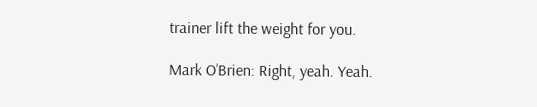trainer lift the weight for you.

Mark O’Brien: Right, yeah. Yeah.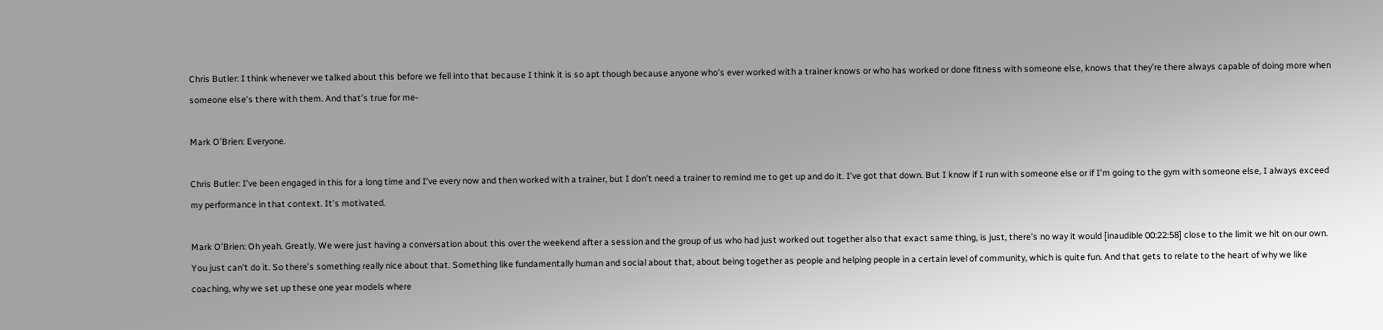Chris Butler: I think whenever we talked about this before we fell into that because I think it is so apt though because anyone who’s ever worked with a trainer knows or who has worked or done fitness with someone else, knows that they’re there always capable of doing more when someone else’s there with them. And that’s true for me-

Mark O’Brien: Everyone.

Chris Butler: I’ve been engaged in this for a long time and I’ve every now and then worked with a trainer, but I don’t need a trainer to remind me to get up and do it. I’ve got that down. But I know if I run with someone else or if I’m going to the gym with someone else, I always exceed my performance in that context. It’s motivated.

Mark O’Brien: Oh yeah. Greatly. We were just having a conversation about this over the weekend after a session and the group of us who had just worked out together also that exact same thing, is just, there’s no way it would [inaudible 00:22:58] close to the limit we hit on our own. You just can’t do it. So there’s something really nice about that. Something like fundamentally human and social about that, about being together as people and helping people in a certain level of community, which is quite fun. And that gets to relate to the heart of why we like coaching, why we set up these one year models where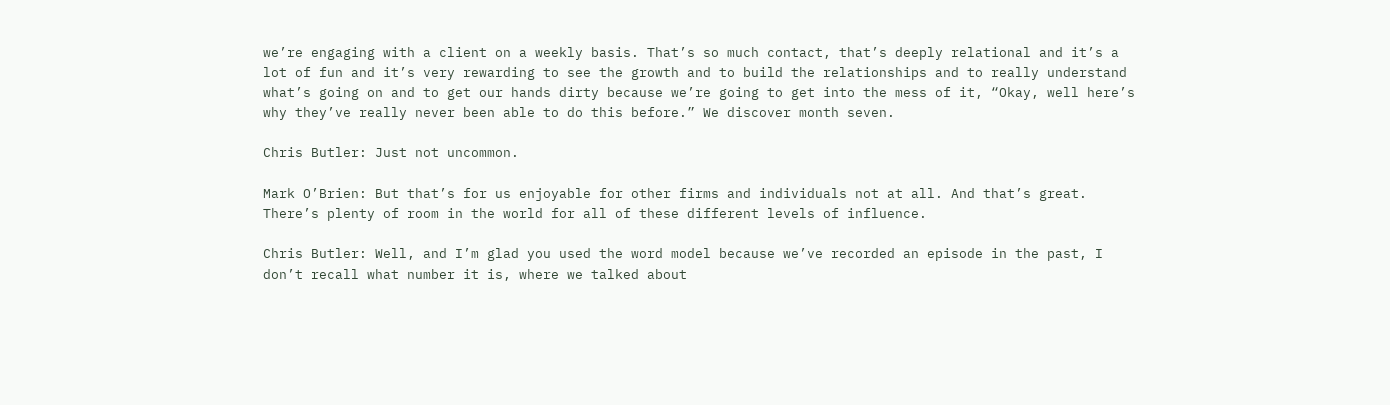we’re engaging with a client on a weekly basis. That’s so much contact, that’s deeply relational and it’s a lot of fun and it’s very rewarding to see the growth and to build the relationships and to really understand what’s going on and to get our hands dirty because we’re going to get into the mess of it, “Okay, well here’s why they’ve really never been able to do this before.” We discover month seven.

Chris Butler: Just not uncommon.

Mark O’Brien: But that’s for us enjoyable for other firms and individuals not at all. And that’s great. There’s plenty of room in the world for all of these different levels of influence.

Chris Butler: Well, and I’m glad you used the word model because we’ve recorded an episode in the past, I don’t recall what number it is, where we talked about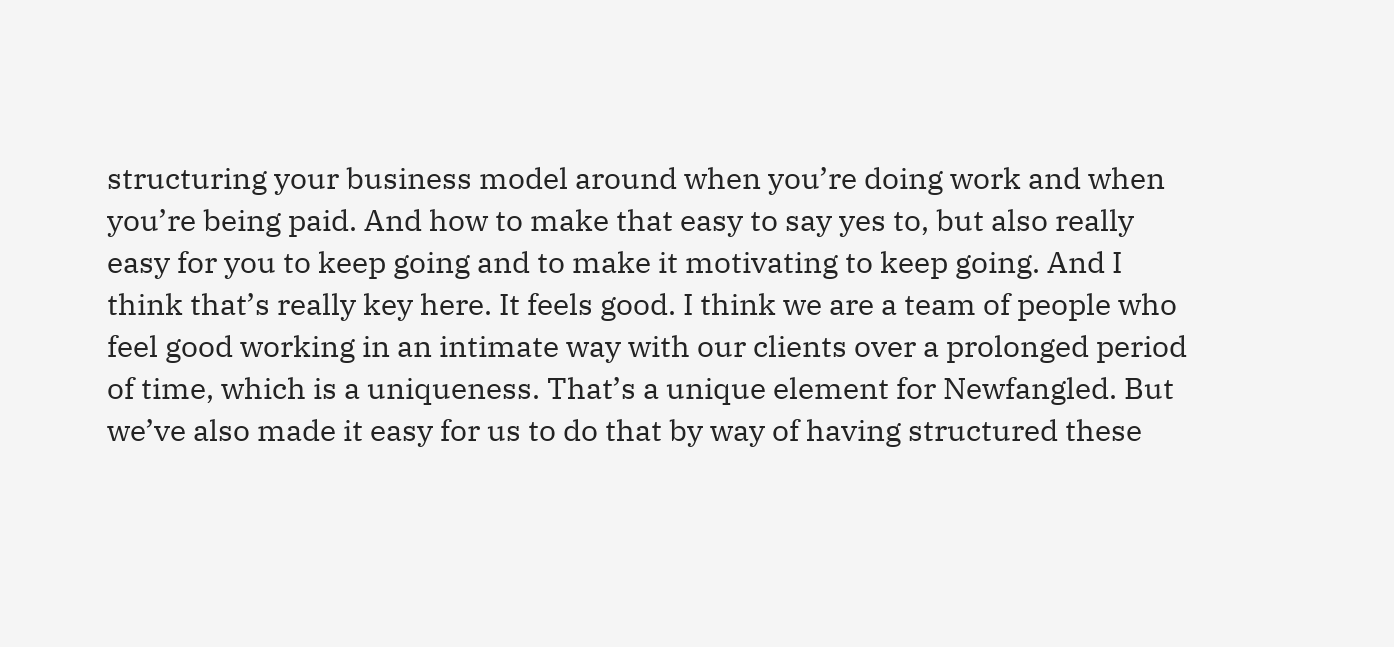structuring your business model around when you’re doing work and when you’re being paid. And how to make that easy to say yes to, but also really easy for you to keep going and to make it motivating to keep going. And I think that’s really key here. It feels good. I think we are a team of people who feel good working in an intimate way with our clients over a prolonged period of time, which is a uniqueness. That’s a unique element for Newfangled. But we’ve also made it easy for us to do that by way of having structured these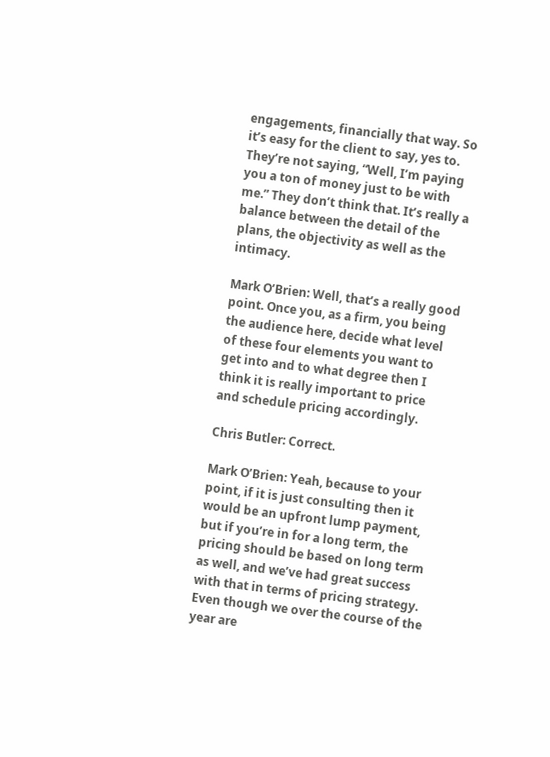engagements, financially that way. So it’s easy for the client to say, yes to. They’re not saying, “Well, I’m paying you a ton of money just to be with me.” They don’t think that. It’s really a balance between the detail of the plans, the objectivity as well as the intimacy.

Mark O’Brien: Well, that’s a really good point. Once you, as a firm, you being the audience here, decide what level of these four elements you want to get into and to what degree then I think it is really important to price and schedule pricing accordingly.

Chris Butler: Correct.

Mark O’Brien: Yeah, because to your point, if it is just consulting then it would be an upfront lump payment, but if you’re in for a long term, the pricing should be based on long term as well, and we’ve had great success with that in terms of pricing strategy. Even though we over the course of the year are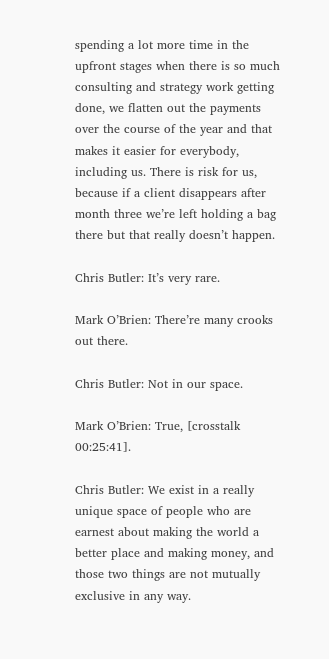spending a lot more time in the upfront stages when there is so much consulting and strategy work getting done, we flatten out the payments over the course of the year and that makes it easier for everybody, including us. There is risk for us, because if a client disappears after month three we’re left holding a bag there but that really doesn’t happen.

Chris Butler: It’s very rare.

Mark O’Brien: There’re many crooks out there.

Chris Butler: Not in our space.

Mark O’Brien: True, [crosstalk 00:25:41].

Chris Butler: We exist in a really unique space of people who are earnest about making the world a better place and making money, and those two things are not mutually exclusive in any way.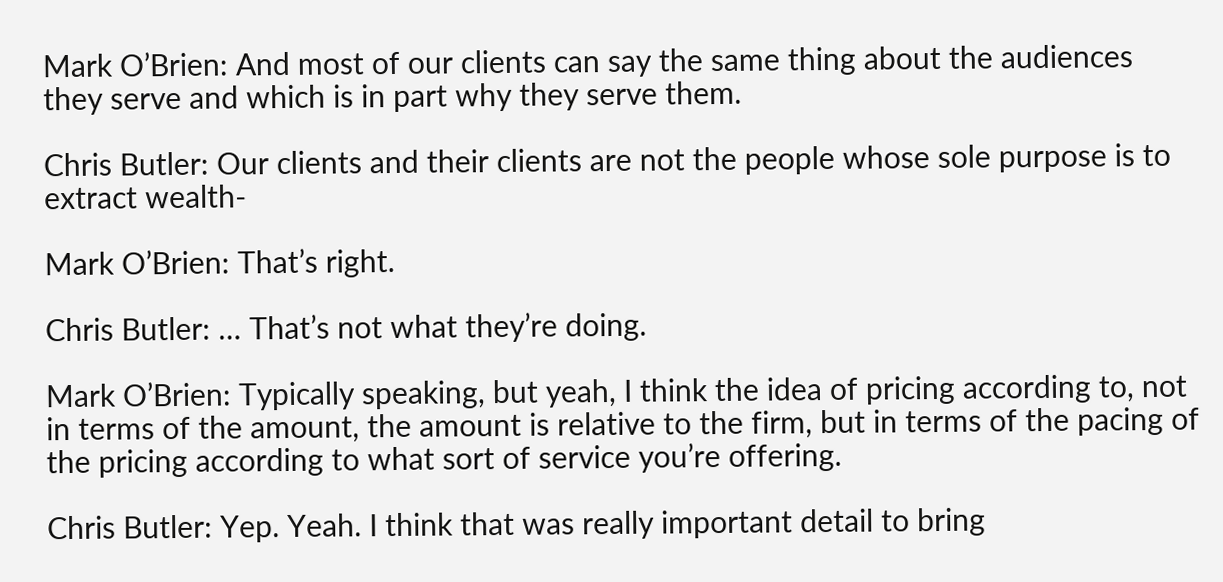Mark O’Brien: And most of our clients can say the same thing about the audiences they serve and which is in part why they serve them.

Chris Butler: Our clients and their clients are not the people whose sole purpose is to extract wealth-

Mark O’Brien: That’s right.

Chris Butler: … That’s not what they’re doing.

Mark O’Brien: Typically speaking, but yeah, I think the idea of pricing according to, not in terms of the amount, the amount is relative to the firm, but in terms of the pacing of the pricing according to what sort of service you’re offering.

Chris Butler: Yep. Yeah. I think that was really important detail to bring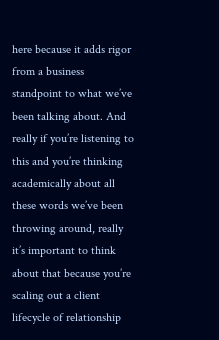here because it adds rigor from a business standpoint to what we’ve been talking about. And really if you’re listening to this and you’re thinking academically about all these words we’ve been throwing around, really it’s important to think about that because you’re scaling out a client lifecycle of relationship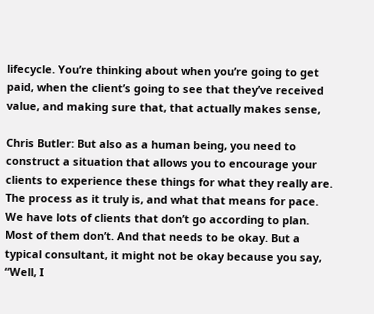lifecycle. You’re thinking about when you’re going to get paid, when the client’s going to see that they’ve received value, and making sure that, that actually makes sense,

Chris Butler: But also as a human being, you need to construct a situation that allows you to encourage your clients to experience these things for what they really are. The process as it truly is, and what that means for pace. We have lots of clients that don’t go according to plan. Most of them don’t. And that needs to be okay. But a typical consultant, it might not be okay because you say, “Well, I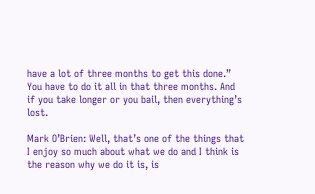have a lot of three months to get this done.” You have to do it all in that three months. And if you take longer or you bail, then everything’s lost.

Mark O’Brien: Well, that’s one of the things that I enjoy so much about what we do and I think is the reason why we do it is, is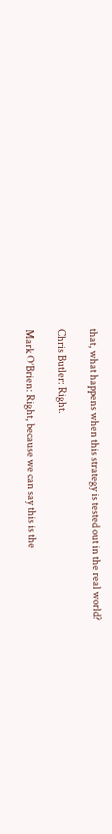that, what happens when this strategy is tested out in the real world?

Chris Butler: Right.

Mark O’Brien: Right, because we can say this is the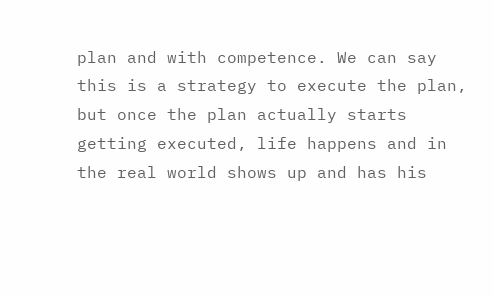plan and with competence. We can say this is a strategy to execute the plan, but once the plan actually starts getting executed, life happens and in the real world shows up and has his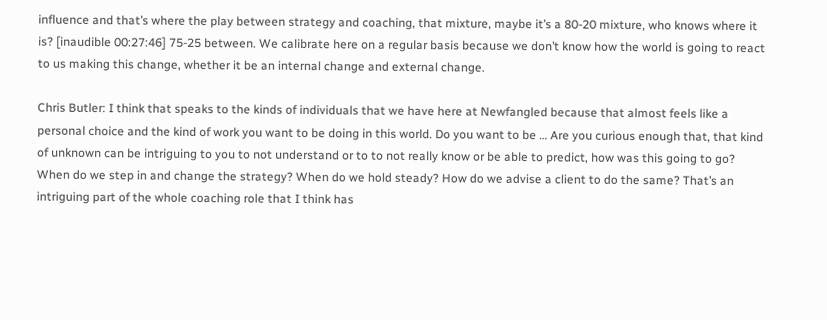influence and that’s where the play between strategy and coaching, that mixture, maybe it’s a 80-20 mixture, who knows where it is? [inaudible 00:27:46] 75-25 between. We calibrate here on a regular basis because we don’t know how the world is going to react to us making this change, whether it be an internal change and external change.

Chris Butler: I think that speaks to the kinds of individuals that we have here at Newfangled because that almost feels like a personal choice and the kind of work you want to be doing in this world. Do you want to be … Are you curious enough that, that kind of unknown can be intriguing to you to not understand or to to not really know or be able to predict, how was this going to go? When do we step in and change the strategy? When do we hold steady? How do we advise a client to do the same? That’s an intriguing part of the whole coaching role that I think has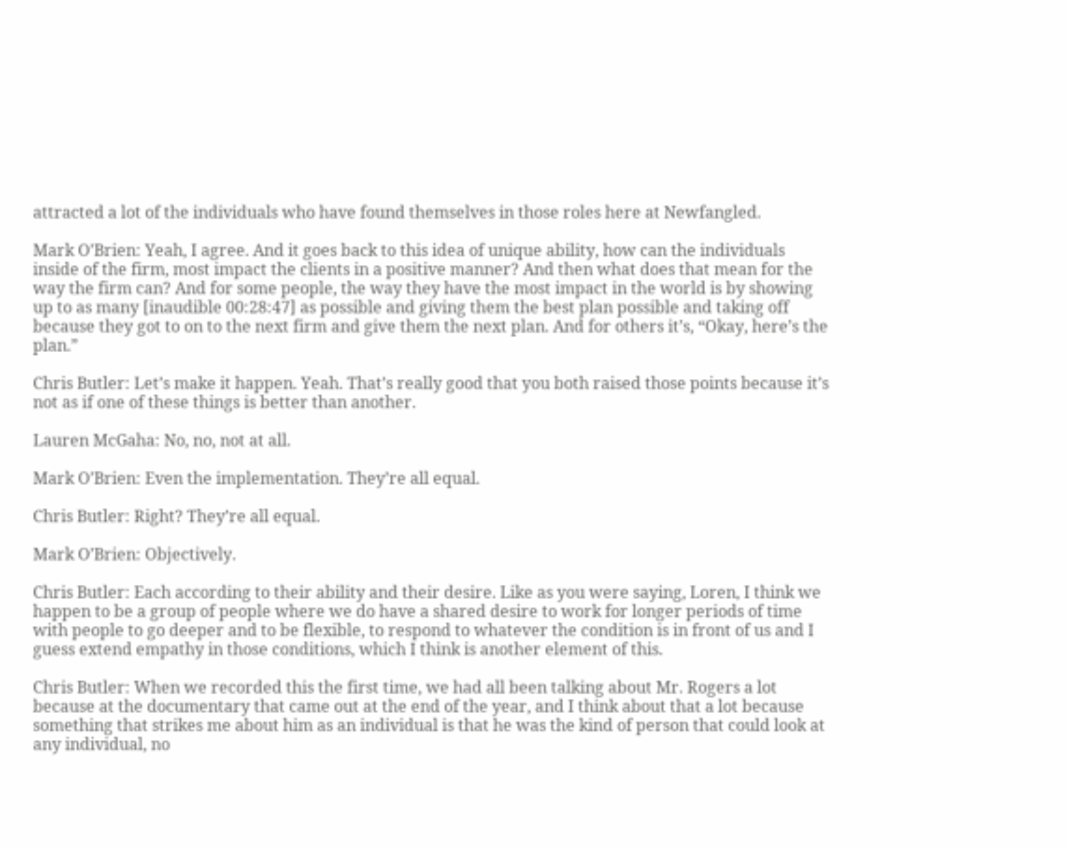attracted a lot of the individuals who have found themselves in those roles here at Newfangled.

Mark O’Brien: Yeah, I agree. And it goes back to this idea of unique ability, how can the individuals inside of the firm, most impact the clients in a positive manner? And then what does that mean for the way the firm can? And for some people, the way they have the most impact in the world is by showing up to as many [inaudible 00:28:47] as possible and giving them the best plan possible and taking off because they got to on to the next firm and give them the next plan. And for others it’s, “Okay, here’s the plan.”

Chris Butler: Let’s make it happen. Yeah. That’s really good that you both raised those points because it’s not as if one of these things is better than another.

Lauren McGaha: No, no, not at all.

Mark O’Brien: Even the implementation. They’re all equal.

Chris Butler: Right? They’re all equal.

Mark O’Brien: Objectively.

Chris Butler: Each according to their ability and their desire. Like as you were saying, Loren, I think we happen to be a group of people where we do have a shared desire to work for longer periods of time with people to go deeper and to be flexible, to respond to whatever the condition is in front of us and I guess extend empathy in those conditions, which I think is another element of this.

Chris Butler: When we recorded this the first time, we had all been talking about Mr. Rogers a lot because at the documentary that came out at the end of the year, and I think about that a lot because something that strikes me about him as an individual is that he was the kind of person that could look at any individual, no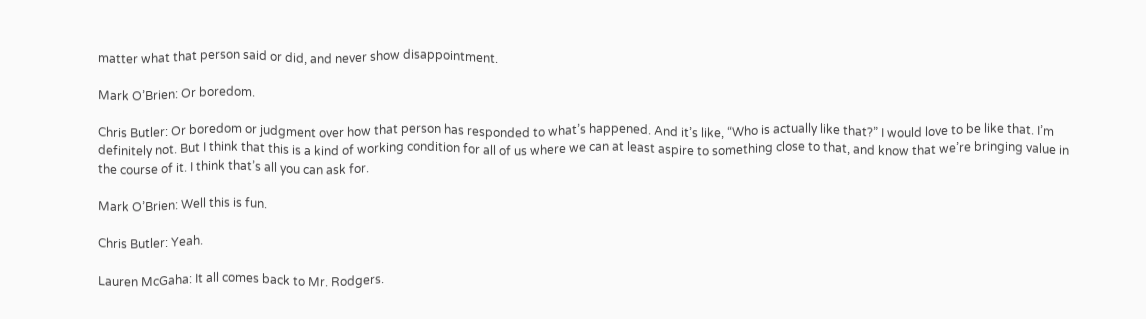matter what that person said or did, and never show disappointment.

Mark O’Brien: Or boredom.

Chris Butler: Or boredom or judgment over how that person has responded to what’s happened. And it’s like, “Who is actually like that?” I would love to be like that. I’m definitely not. But I think that this is a kind of working condition for all of us where we can at least aspire to something close to that, and know that we’re bringing value in the course of it. I think that’s all you can ask for.

Mark O’Brien: Well this is fun.

Chris Butler: Yeah.

Lauren McGaha: It all comes back to Mr. Rodgers.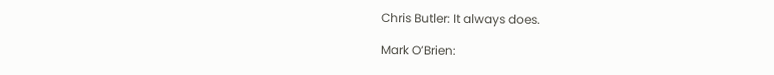Chris Butler: It always does.

Mark O’Brien: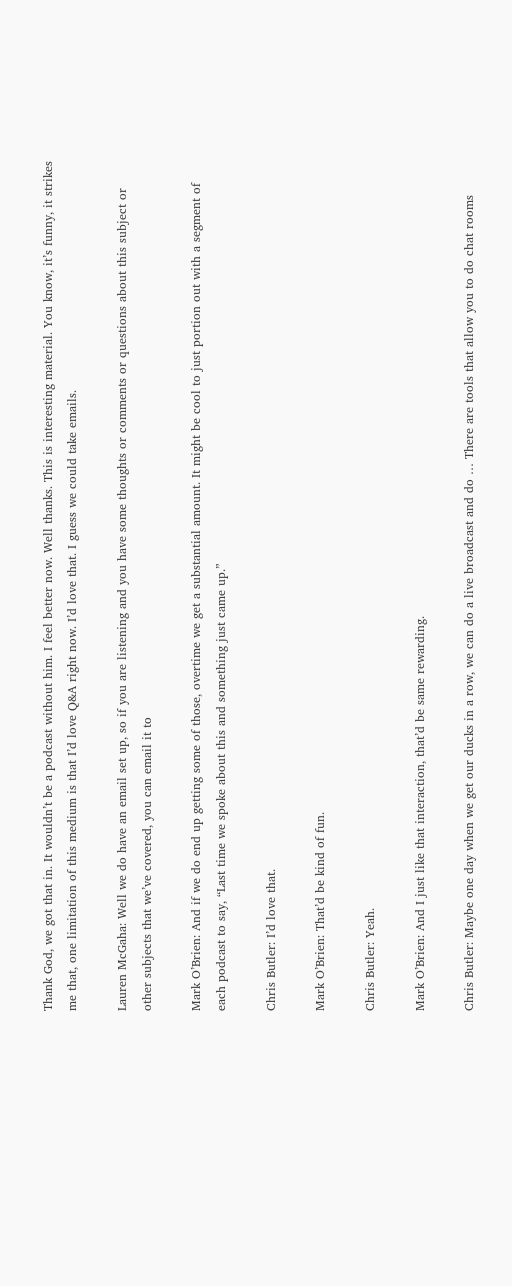Thank God, we got that in. It wouldn’t be a podcast without him. I feel better now. Well thanks. This is interesting material. You know, it’s funny, it strikes me that, one limitation of this medium is that I’d love Q&A right now. I’d love that. I guess we could take emails.

Lauren McGaha: Well we do have an email set up, so if you are listening and you have some thoughts or comments or questions about this subject or other subjects that we’ve covered, you can email it to

Mark O’Brien: And if we do end up getting some of those, overtime we get a substantial amount. It might be cool to just portion out with a segment of each podcast to say, “Last time we spoke about this and something just came up.”

Chris Butler: I’d love that.

Mark O’Brien: That’d be kind of fun.

Chris Butler: Yeah.

Mark O’Brien: And I just like that interaction, that’d be same rewarding.

Chris Butler: Maybe one day when we get our ducks in a row, we can do a live broadcast and do … There are tools that allow you to do chat rooms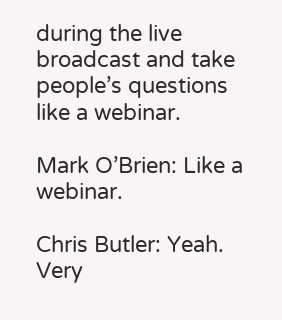during the live broadcast and take people’s questions like a webinar.

Mark O’Brien: Like a webinar.

Chris Butler: Yeah. Very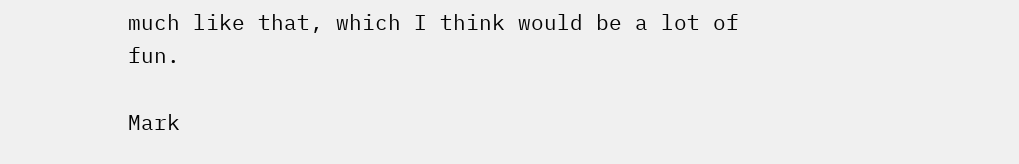much like that, which I think would be a lot of fun.

Mark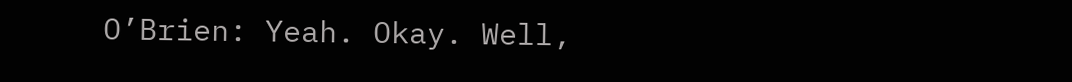O’Brien: Yeah. Okay. Well,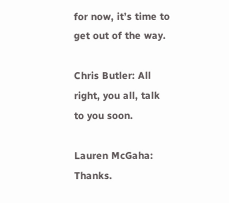for now, it’s time to get out of the way.

Chris Butler: All right, you all, talk to you soon.

Lauren McGaha: Thanks.